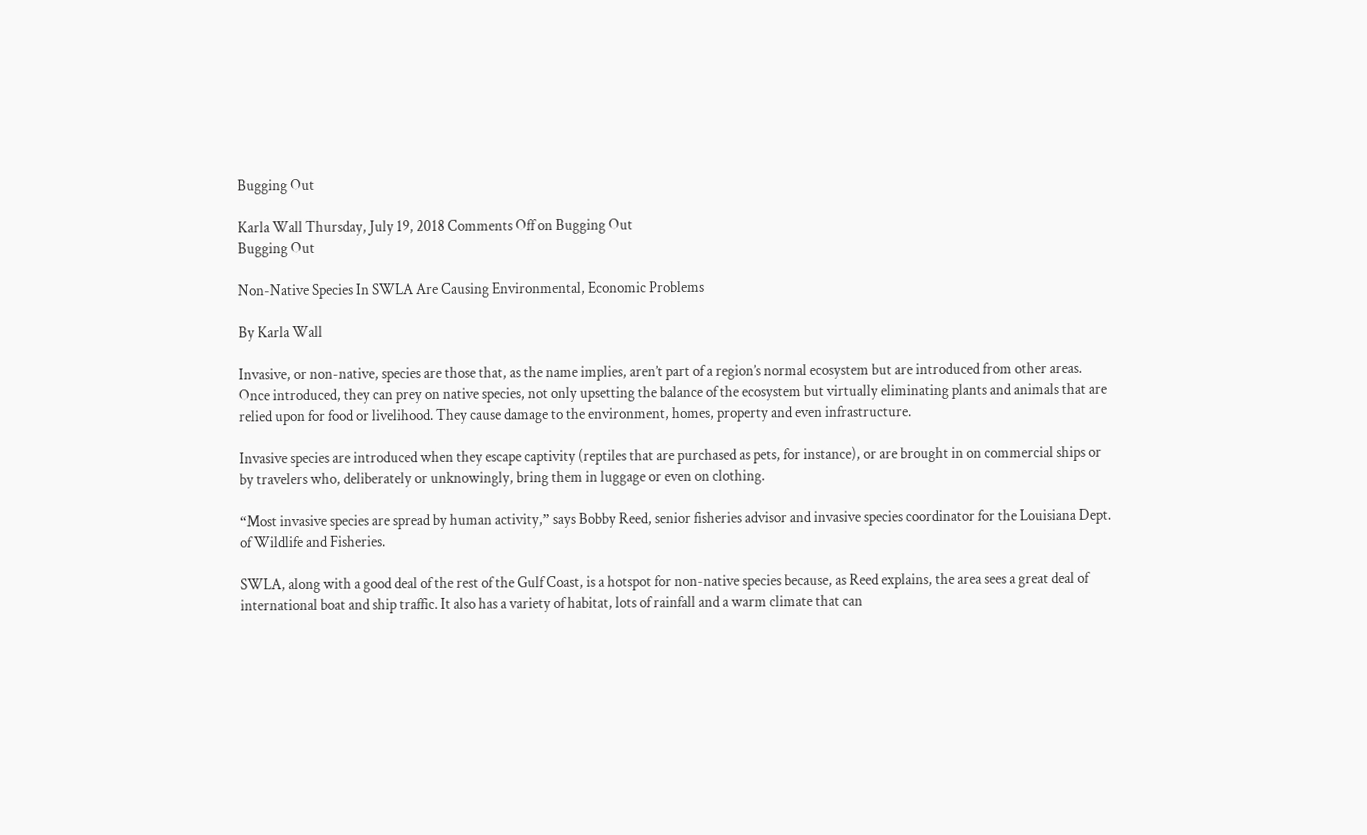Bugging Out

Karla Wall Thursday, July 19, 2018 Comments Off on Bugging Out
Bugging Out

Non-Native Species In SWLA Are Causing Environmental, Economic Problems

By Karla Wall

Invasive, or non-native, species are those that, as the name implies, aren’t part of a region’s normal ecosystem but are introduced from other areas. Once introduced, they can prey on native species, not only upsetting the balance of the ecosystem but virtually eliminating plants and animals that are relied upon for food or livelihood. They cause damage to the environment, homes, property and even infrastructure.

Invasive species are introduced when they escape captivity (reptiles that are purchased as pets, for instance), or are brought in on commercial ships or by travelers who, deliberately or unknowingly, bring them in luggage or even on clothing.

“Most invasive species are spread by human activity,” says Bobby Reed, senior fisheries advisor and invasive species coordinator for the Louisiana Dept. of Wildlife and Fisheries.

SWLA, along with a good deal of the rest of the Gulf Coast, is a hotspot for non-native species because, as Reed explains, the area sees a great deal of international boat and ship traffic. It also has a variety of habitat, lots of rainfall and a warm climate that can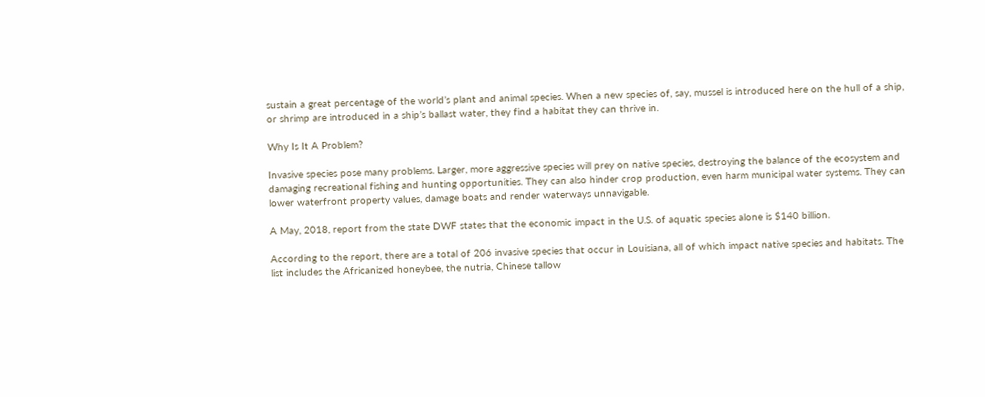sustain a great percentage of the world’s plant and animal species. When a new species of, say, mussel is introduced here on the hull of a ship, or shrimp are introduced in a ship’s ballast water, they find a habitat they can thrive in.

Why Is It A Problem?

Invasive species pose many problems. Larger, more aggressive species will prey on native species, destroying the balance of the ecosystem and damaging recreational fishing and hunting opportunities. They can also hinder crop production, even harm municipal water systems. They can lower waterfront property values, damage boats and render waterways unnavigable.

A May, 2018, report from the state DWF states that the economic impact in the U.S. of aquatic species alone is $140 billion.

According to the report, there are a total of 206 invasive species that occur in Louisiana, all of which impact native species and habitats. The list includes the Africanized honeybee, the nutria, Chinese tallow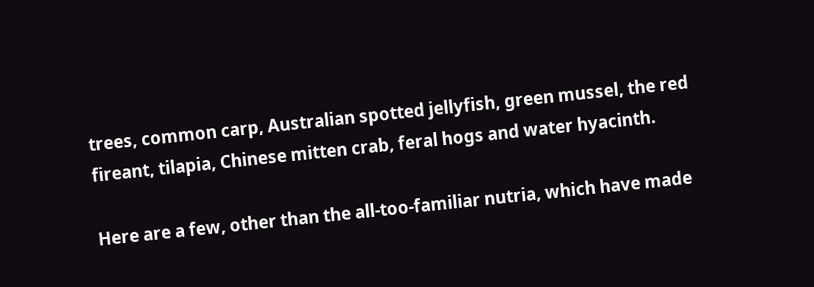trees, common carp, Australian spotted jellyfish, green mussel, the red fireant, tilapia, Chinese mitten crab, feral hogs and water hyacinth.

Here are a few, other than the all-too-familiar nutria, which have made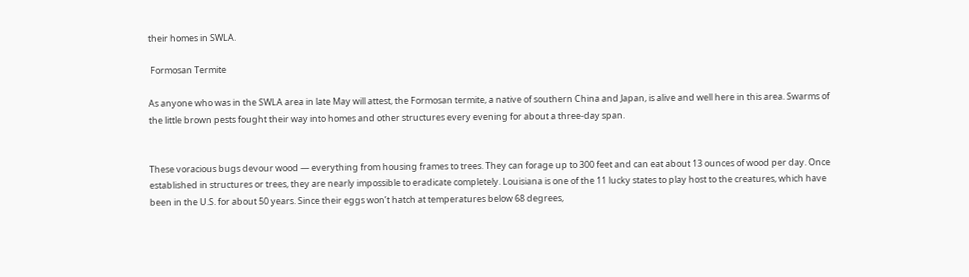their homes in SWLA.

 Formosan Termite

As anyone who was in the SWLA area in late May will attest, the Formosan termite, a native of southern China and Japan, is alive and well here in this area. Swarms of the little brown pests fought their way into homes and other structures every evening for about a three-day span.


These voracious bugs devour wood — everything from housing frames to trees. They can forage up to 300 feet and can eat about 13 ounces of wood per day. Once established in structures or trees, they are nearly impossible to eradicate completely. Louisiana is one of the 11 lucky states to play host to the creatures, which have been in the U.S. for about 50 years. Since their eggs won’t hatch at temperatures below 68 degrees,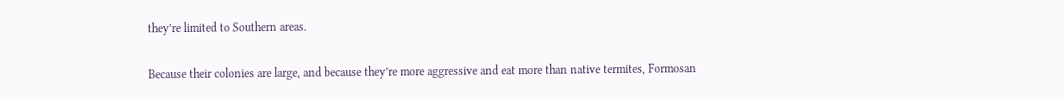they’re limited to Southern areas.

Because their colonies are large, and because they’re more aggressive and eat more than native termites, Formosan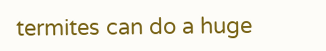termites can do a huge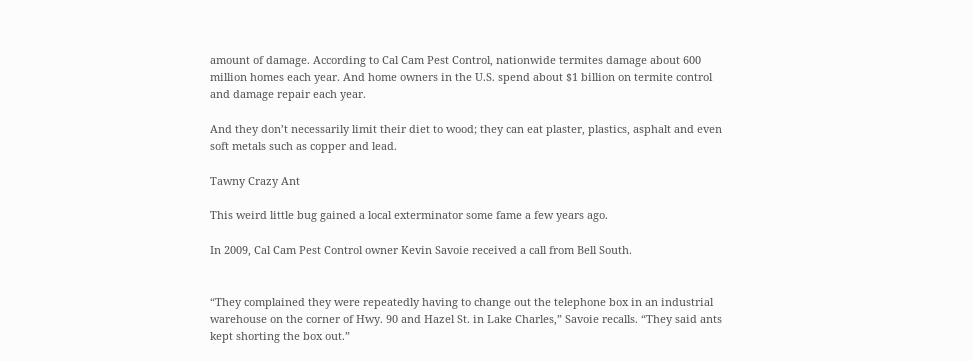amount of damage. According to Cal Cam Pest Control, nationwide termites damage about 600 million homes each year. And home owners in the U.S. spend about $1 billion on termite control and damage repair each year.

And they don’t necessarily limit their diet to wood; they can eat plaster, plastics, asphalt and even soft metals such as copper and lead.

Tawny Crazy Ant

This weird little bug gained a local exterminator some fame a few years ago.

In 2009, Cal Cam Pest Control owner Kevin Savoie received a call from Bell South.


“They complained they were repeatedly having to change out the telephone box in an industrial warehouse on the corner of Hwy. 90 and Hazel St. in Lake Charles,” Savoie recalls. “They said ants kept shorting the box out.”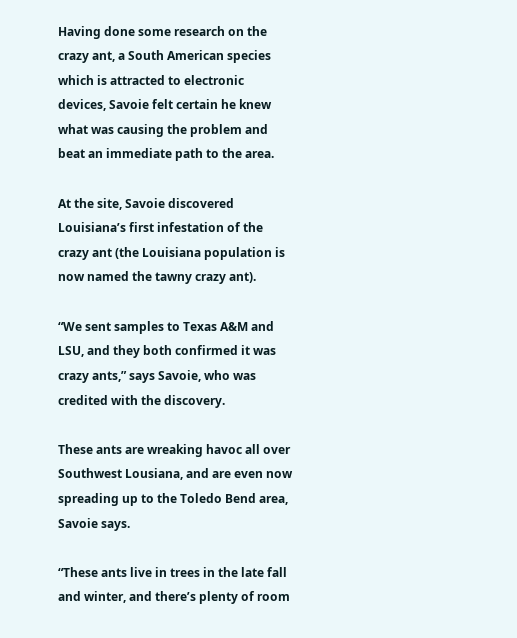Having done some research on the crazy ant, a South American species which is attracted to electronic devices, Savoie felt certain he knew what was causing the problem and beat an immediate path to the area.

At the site, Savoie discovered Louisiana’s first infestation of the crazy ant (the Louisiana population is now named the tawny crazy ant).

“We sent samples to Texas A&M and LSU, and they both confirmed it was crazy ants,” says Savoie, who was credited with the discovery.

These ants are wreaking havoc all over Southwest Lousiana, and are even now spreading up to the Toledo Bend area, Savoie says.

“These ants live in trees in the late fall and winter, and there’s plenty of room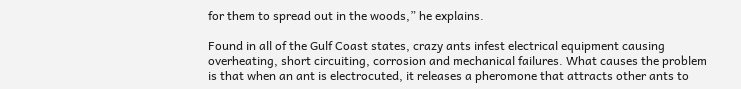for them to spread out in the woods,” he explains.

Found in all of the Gulf Coast states, crazy ants infest electrical equipment causing overheating, short circuiting, corrosion and mechanical failures. What causes the problem is that when an ant is electrocuted, it releases a pheromone that attracts other ants to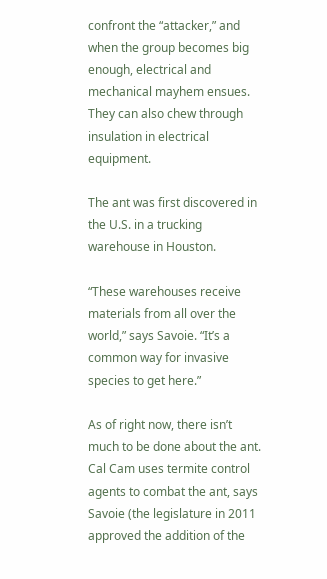confront the “attacker,” and when the group becomes big enough, electrical and mechanical mayhem ensues. They can also chew through insulation in electrical equipment.

The ant was first discovered in the U.S. in a trucking warehouse in Houston.

“These warehouses receive materials from all over the world,” says Savoie. “It’s a common way for invasive species to get here.”

As of right now, there isn’t much to be done about the ant. Cal Cam uses termite control agents to combat the ant, says Savoie (the legislature in 2011 approved the addition of the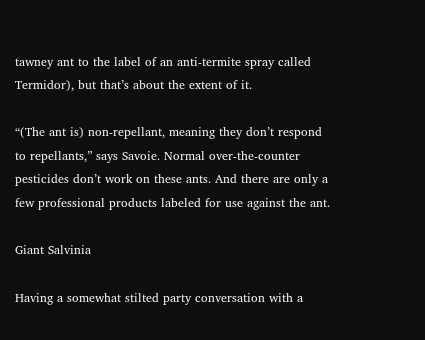tawney ant to the label of an anti-termite spray called Termidor), but that’s about the extent of it.

“(The ant is) non-repellant, meaning they don’t respond to repellants,” says Savoie. Normal over-the-counter pesticides don’t work on these ants. And there are only a few professional products labeled for use against the ant.

Giant Salvinia

Having a somewhat stilted party conversation with a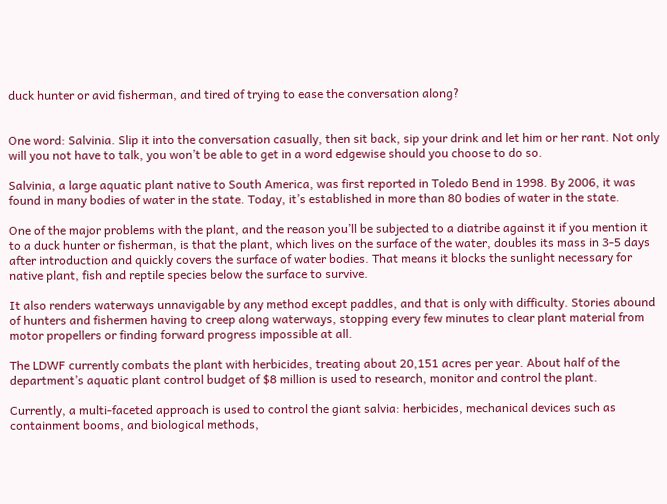duck hunter or avid fisherman, and tired of trying to ease the conversation along?


One word: Salvinia. Slip it into the conversation casually, then sit back, sip your drink and let him or her rant. Not only will you not have to talk, you won’t be able to get in a word edgewise should you choose to do so.

Salvinia, a large aquatic plant native to South America, was first reported in Toledo Bend in 1998. By 2006, it was found in many bodies of water in the state. Today, it’s established in more than 80 bodies of water in the state.

One of the major problems with the plant, and the reason you’ll be subjected to a diatribe against it if you mention it to a duck hunter or fisherman, is that the plant, which lives on the surface of the water, doubles its mass in 3-5 days after introduction and quickly covers the surface of water bodies. That means it blocks the sunlight necessary for native plant, fish and reptile species below the surface to survive.

It also renders waterways unnavigable by any method except paddles, and that is only with difficulty. Stories abound of hunters and fishermen having to creep along waterways, stopping every few minutes to clear plant material from motor propellers or finding forward progress impossible at all.

The LDWF currently combats the plant with herbicides, treating about 20,151 acres per year. About half of the department’s aquatic plant control budget of $8 million is used to research, monitor and control the plant.

Currently, a multi-faceted approach is used to control the giant salvia: herbicides, mechanical devices such as containment booms, and biological methods,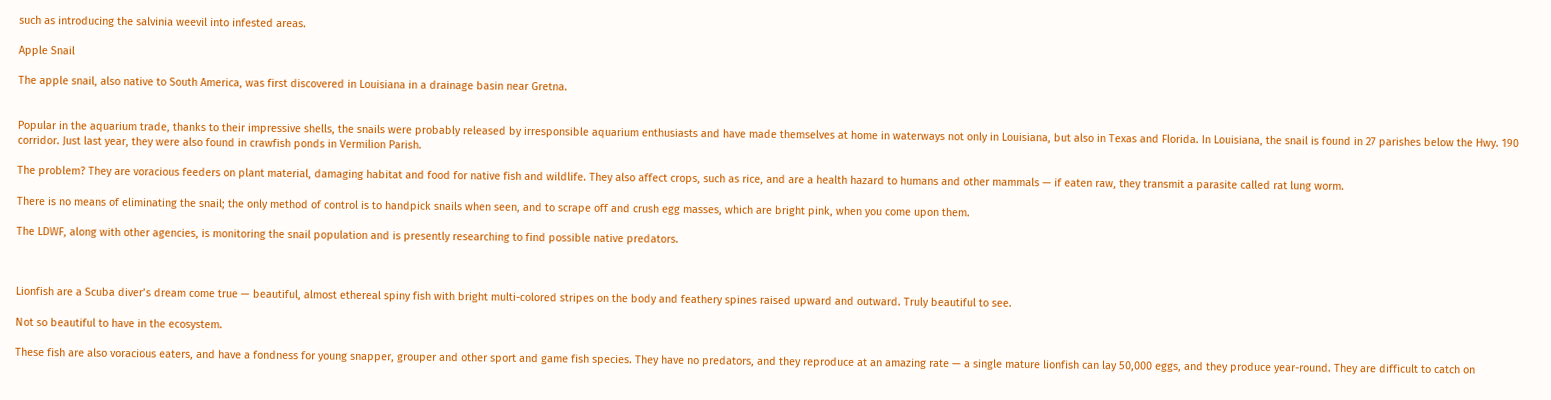such as introducing the salvinia weevil into infested areas.

Apple Snail

The apple snail, also native to South America, was first discovered in Louisiana in a drainage basin near Gretna.


Popular in the aquarium trade, thanks to their impressive shells, the snails were probably released by irresponsible aquarium enthusiasts and have made themselves at home in waterways not only in Louisiana, but also in Texas and Florida. In Louisiana, the snail is found in 27 parishes below the Hwy. 190 corridor. Just last year, they were also found in crawfish ponds in Vermilion Parish.

The problem? They are voracious feeders on plant material, damaging habitat and food for native fish and wildlife. They also affect crops, such as rice, and are a health hazard to humans and other mammals — if eaten raw, they transmit a parasite called rat lung worm.

There is no means of eliminating the snail; the only method of control is to handpick snails when seen, and to scrape off and crush egg masses, which are bright pink, when you come upon them.

The LDWF, along with other agencies, is monitoring the snail population and is presently researching to find possible native predators.



Lionfish are a Scuba diver’s dream come true — beautiful, almost ethereal spiny fish with bright multi-colored stripes on the body and feathery spines raised upward and outward. Truly beautiful to see.

Not so beautiful to have in the ecosystem.

These fish are also voracious eaters, and have a fondness for young snapper, grouper and other sport and game fish species. They have no predators, and they reproduce at an amazing rate — a single mature lionfish can lay 50,000 eggs, and they produce year-round. They are difficult to catch on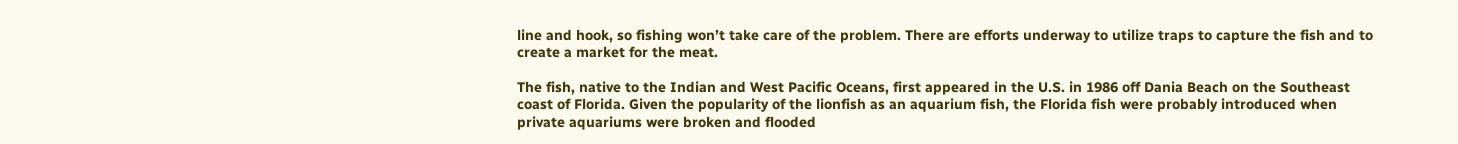line and hook, so fishing won’t take care of the problem. There are efforts underway to utilize traps to capture the fish and to create a market for the meat.

The fish, native to the Indian and West Pacific Oceans, first appeared in the U.S. in 1986 off Dania Beach on the Southeast coast of Florida. Given the popularity of the lionfish as an aquarium fish, the Florida fish were probably introduced when private aquariums were broken and flooded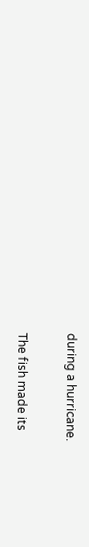during a hurricane.

The fish made its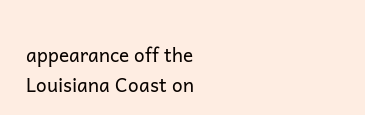appearance off the Louisiana Coast on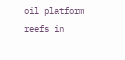oil platform reefs in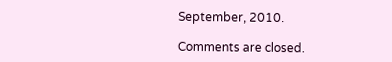September, 2010.

Comments are closed.